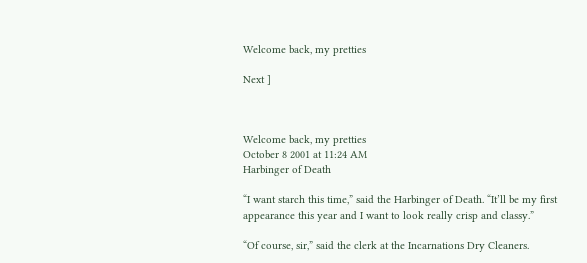Welcome back, my pretties

Next ]



Welcome back, my pretties
October 8 2001 at 11:24 AM
Harbinger of Death

“I want starch this time,” said the Harbinger of Death. “It’ll be my first appearance this year and I want to look really crisp and classy.”

“Of course, sir,” said the clerk at the Incarnations Dry Cleaners.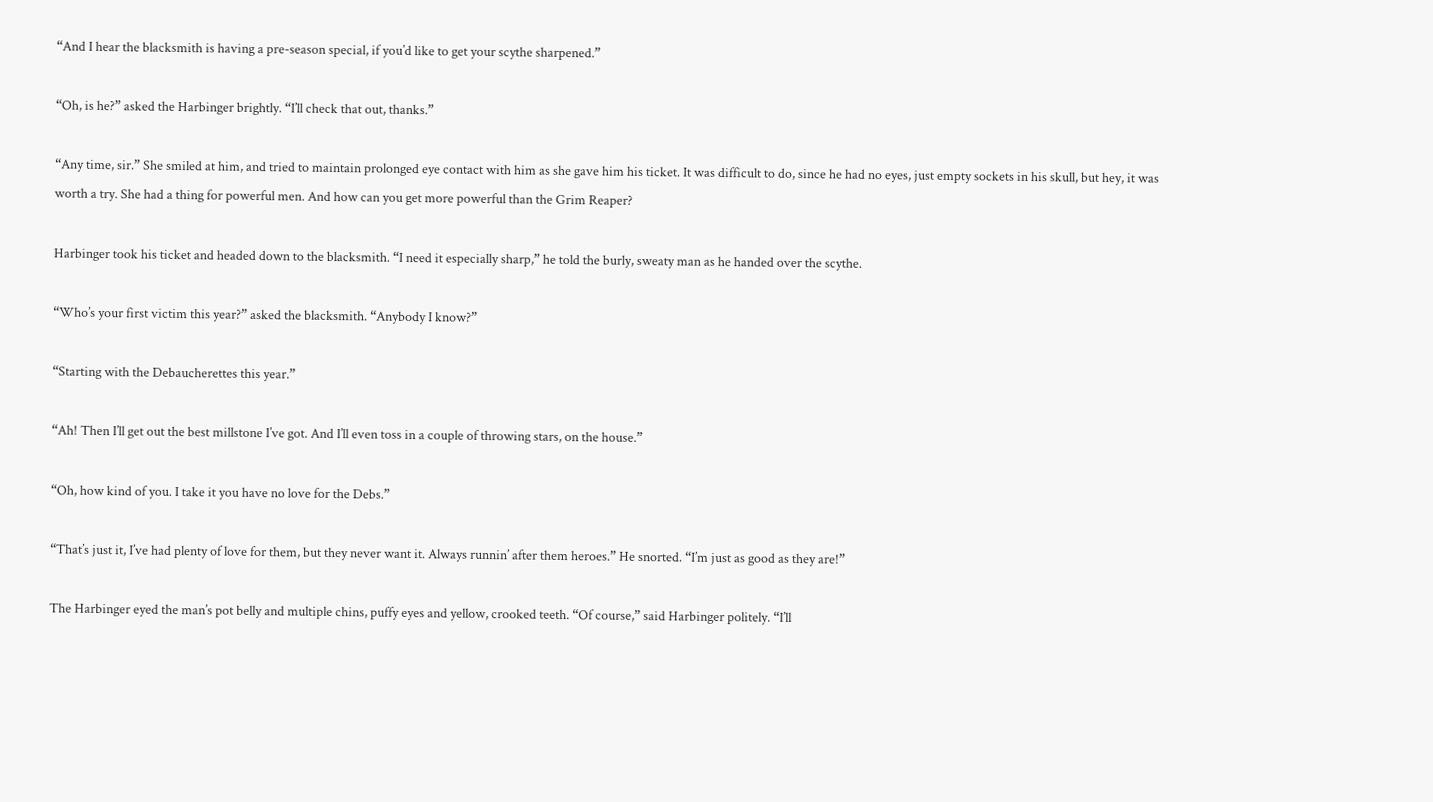“And I hear the blacksmith is having a pre-season special, if you’d like to get your scythe sharpened.”

“Oh, is he?” asked the Harbinger brightly. “I’ll check that out, thanks.”

“Any time, sir.” She smiled at him, and tried to maintain prolonged eye contact with him as she gave him his ticket. It was difficult to do, since he had no eyes, just empty sockets in his skull, but hey, it was worth a try. She had a thing for powerful men. And how can you get more powerful than the Grim Reaper?

Harbinger took his ticket and headed down to the blacksmith. “I need it especially sharp,” he told the burly, sweaty man as he handed over the scythe.

“Who’s your first victim this year?” asked the blacksmith. “Anybody I know?”

“Starting with the Debaucherettes this year.”

“Ah! Then I’ll get out the best millstone I’ve got. And I’ll even toss in a couple of throwing stars, on the house.”

“Oh, how kind of you. I take it you have no love for the Debs.”

“That’s just it, I’ve had plenty of love for them, but they never want it. Always runnin’ after them heroes.” He snorted. “I’m just as good as they are!”

The Harbinger eyed the man’s pot belly and multiple chins, puffy eyes and yellow, crooked teeth. “Of course,” said Harbinger politely. “I’ll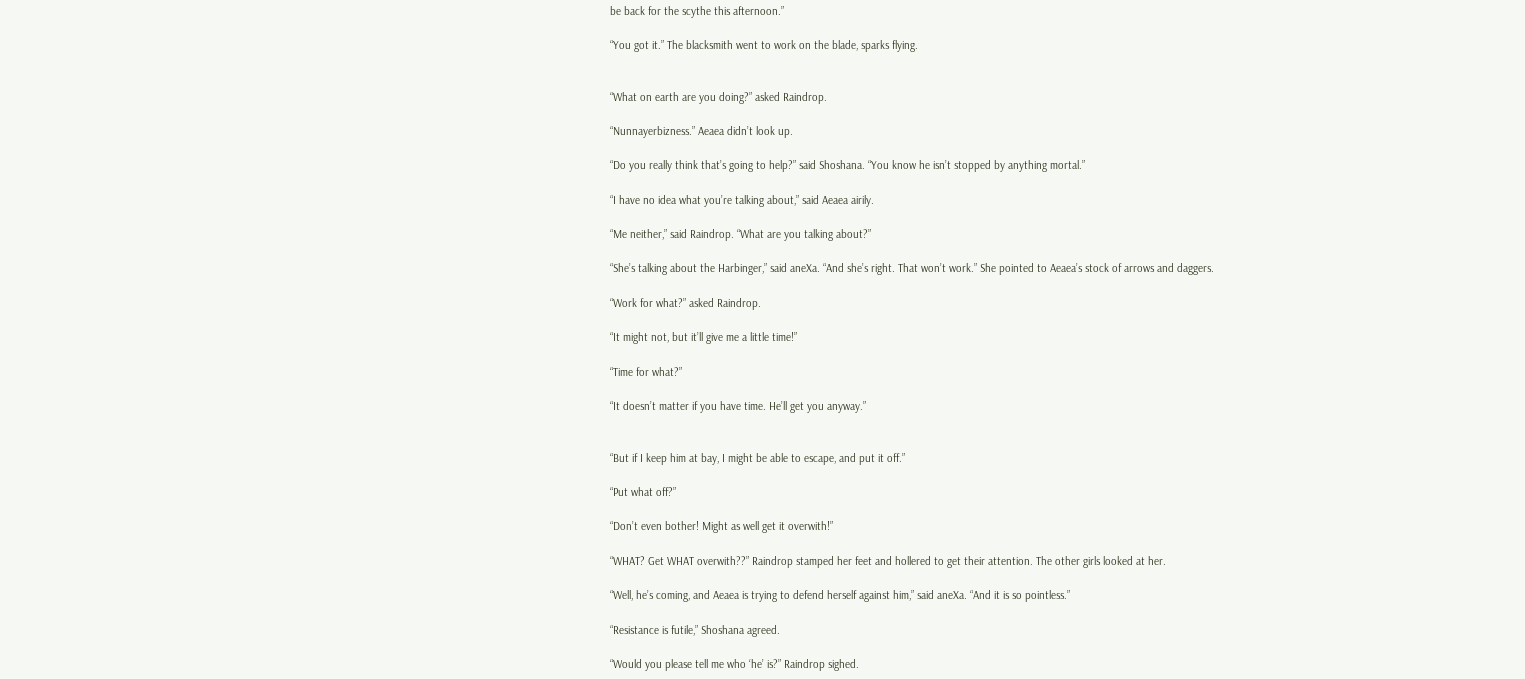be back for the scythe this afternoon.”

“You got it.” The blacksmith went to work on the blade, sparks flying.


“What on earth are you doing?” asked Raindrop.

“Nunnayerbizness.” Aeaea didn’t look up.

“Do you really think that’s going to help?” said Shoshana. “You know he isn’t stopped by anything mortal.”

“I have no idea what you’re talking about,” said Aeaea airily.

“Me neither,” said Raindrop. “What are you talking about?”

“She’s talking about the Harbinger,” said aneXa. “And she’s right. That won’t work.” She pointed to Aeaea’s stock of arrows and daggers.

“Work for what?” asked Raindrop.

“It might not, but it’ll give me a little time!”

“Time for what?”

“It doesn’t matter if you have time. He’ll get you anyway.”


“But if I keep him at bay, I might be able to escape, and put it off.”

“Put what off?”

“Don’t even bother! Might as well get it overwith!”

“WHAT? Get WHAT overwith??” Raindrop stamped her feet and hollered to get their attention. The other girls looked at her.

“Well, he’s coming, and Aeaea is trying to defend herself against him,” said aneXa. “And it is so pointless.”

“Resistance is futile,” Shoshana agreed.

“Would you please tell me who ‘he’ is?” Raindrop sighed.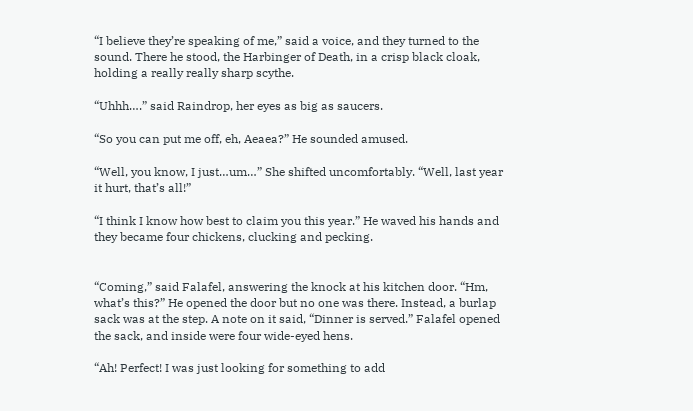“I believe they’re speaking of me,” said a voice, and they turned to the sound. There he stood, the Harbinger of Death, in a crisp black cloak, holding a really really sharp scythe.

“Uhhh….” said Raindrop, her eyes as big as saucers.

“So you can put me off, eh, Aeaea?” He sounded amused.

“Well, you know, I just…um…” She shifted uncomfortably. “Well, last year it hurt, that’s all!”

“I think I know how best to claim you this year.” He waved his hands and they became four chickens, clucking and pecking.


“Coming,” said Falafel, answering the knock at his kitchen door. “Hm, what’s this?” He opened the door but no one was there. Instead, a burlap sack was at the step. A note on it said, “Dinner is served.” Falafel opened the sack, and inside were four wide-eyed hens.

“Ah! Perfect! I was just looking for something to add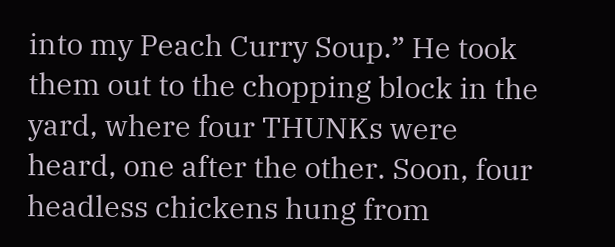into my Peach Curry Soup.” He took them out to the chopping block in the yard, where four THUNKs were heard, one after the other. Soon, four headless chickens hung from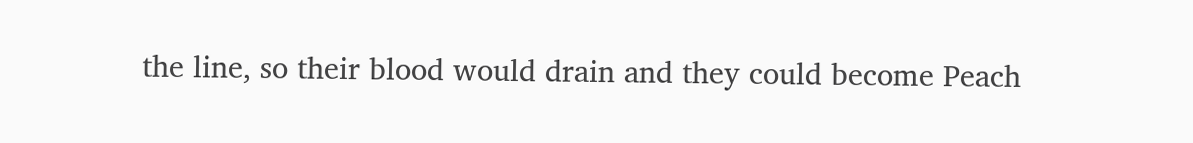the line, so their blood would drain and they could become Peach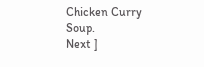Chicken Curry Soup.
Next ]